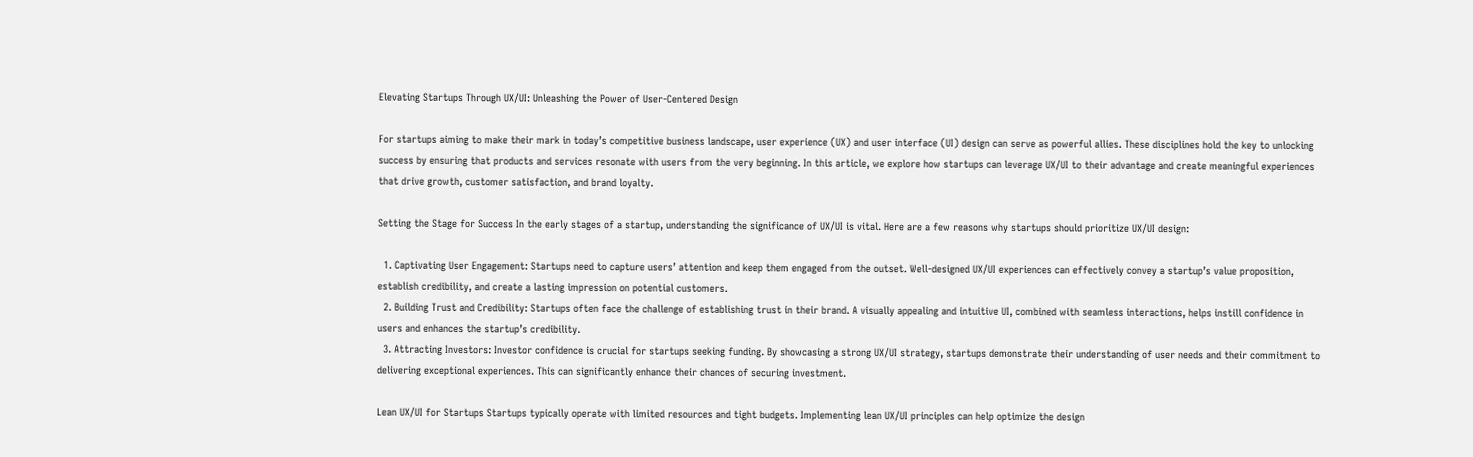Elevating Startups Through UX/UI: Unleashing the Power of User-Centered Design

For startups aiming to make their mark in today’s competitive business landscape, user experience (UX) and user interface (UI) design can serve as powerful allies. These disciplines hold the key to unlocking success by ensuring that products and services resonate with users from the very beginning. In this article, we explore how startups can leverage UX/UI to their advantage and create meaningful experiences that drive growth, customer satisfaction, and brand loyalty.

Setting the Stage for Success In the early stages of a startup, understanding the significance of UX/UI is vital. Here are a few reasons why startups should prioritize UX/UI design:

  1. Captivating User Engagement: Startups need to capture users’ attention and keep them engaged from the outset. Well-designed UX/UI experiences can effectively convey a startup’s value proposition, establish credibility, and create a lasting impression on potential customers.
  2. Building Trust and Credibility: Startups often face the challenge of establishing trust in their brand. A visually appealing and intuitive UI, combined with seamless interactions, helps instill confidence in users and enhances the startup’s credibility.
  3. Attracting Investors: Investor confidence is crucial for startups seeking funding. By showcasing a strong UX/UI strategy, startups demonstrate their understanding of user needs and their commitment to delivering exceptional experiences. This can significantly enhance their chances of securing investment.

Lean UX/UI for Startups Startups typically operate with limited resources and tight budgets. Implementing lean UX/UI principles can help optimize the design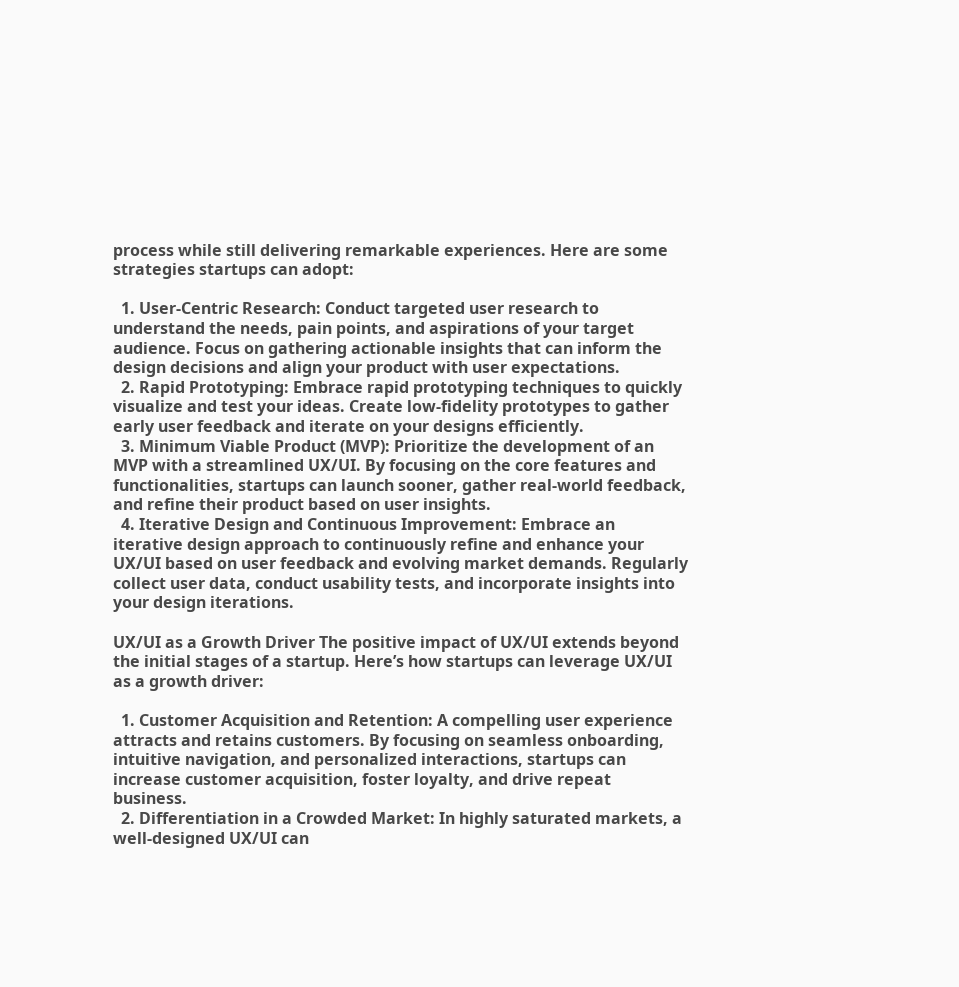process while still delivering remarkable experiences. Here are some strategies startups can adopt:

  1. User-Centric Research: Conduct targeted user research to understand the needs, pain points, and aspirations of your target audience. Focus on gathering actionable insights that can inform the design decisions and align your product with user expectations.
  2. Rapid Prototyping: Embrace rapid prototyping techniques to quickly visualize and test your ideas. Create low-fidelity prototypes to gather early user feedback and iterate on your designs efficiently.
  3. Minimum Viable Product (MVP): Prioritize the development of an MVP with a streamlined UX/UI. By focusing on the core features and functionalities, startups can launch sooner, gather real-world feedback, and refine their product based on user insights.
  4. Iterative Design and Continuous Improvement: Embrace an iterative design approach to continuously refine and enhance your UX/UI based on user feedback and evolving market demands. Regularly collect user data, conduct usability tests, and incorporate insights into your design iterations.

UX/UI as a Growth Driver The positive impact of UX/UI extends beyond the initial stages of a startup. Here’s how startups can leverage UX/UI as a growth driver:

  1. Customer Acquisition and Retention: A compelling user experience attracts and retains customers. By focusing on seamless onboarding, intuitive navigation, and personalized interactions, startups can increase customer acquisition, foster loyalty, and drive repeat business.
  2. Differentiation in a Crowded Market: In highly saturated markets, a well-designed UX/UI can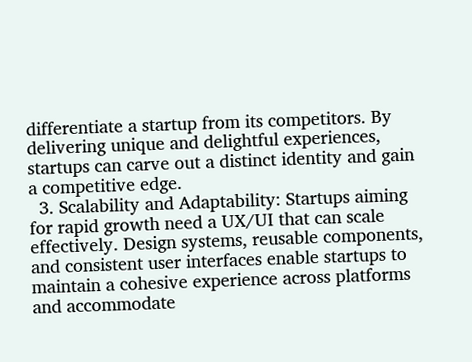differentiate a startup from its competitors. By delivering unique and delightful experiences, startups can carve out a distinct identity and gain a competitive edge.
  3. Scalability and Adaptability: Startups aiming for rapid growth need a UX/UI that can scale effectively. Design systems, reusable components, and consistent user interfaces enable startups to maintain a cohesive experience across platforms and accommodate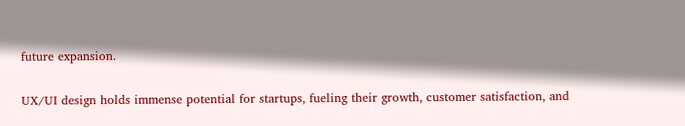future expansion.

UX/UI design holds immense potential for startups, fueling their growth, customer satisfaction, and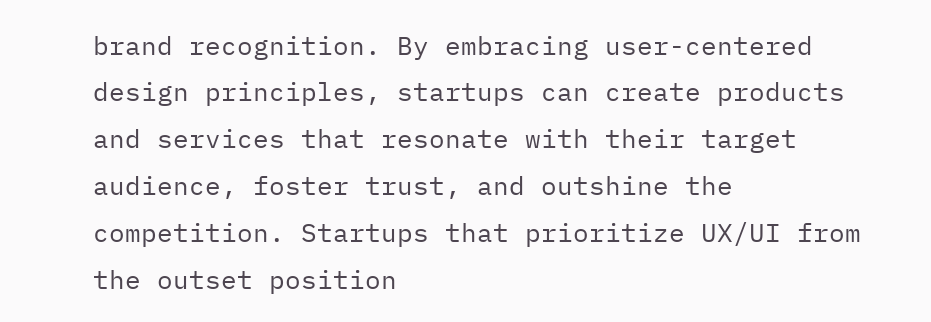brand recognition. By embracing user-centered design principles, startups can create products and services that resonate with their target audience, foster trust, and outshine the competition. Startups that prioritize UX/UI from the outset position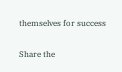themselves for success

Share the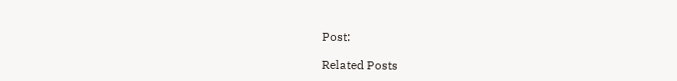Post:

Related Posts